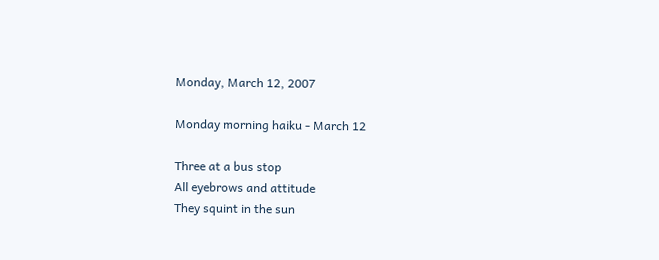Monday, March 12, 2007

Monday morning haiku - March 12

Three at a bus stop
All eyebrows and attitude
They squint in the sun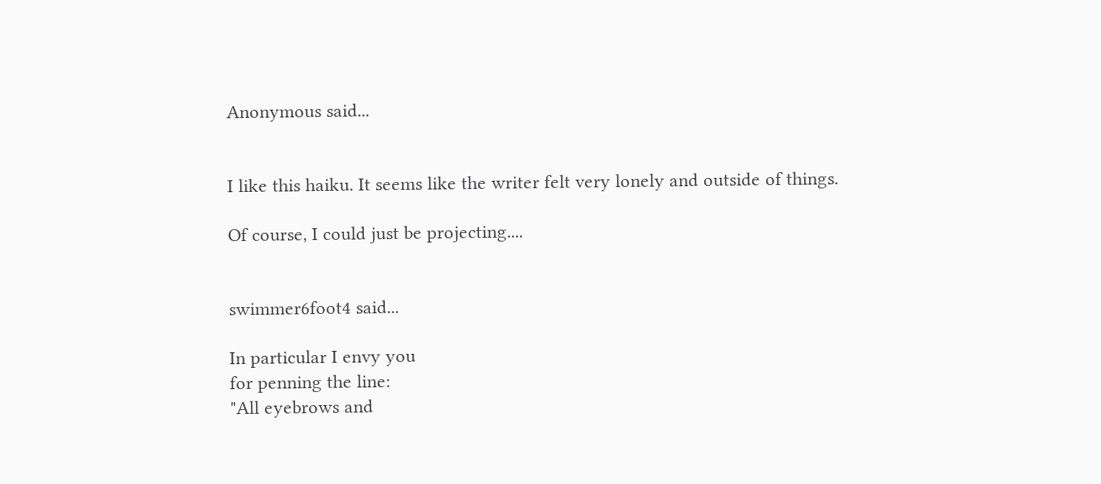Anonymous said...


I like this haiku. It seems like the writer felt very lonely and outside of things.

Of course, I could just be projecting....


swimmer6foot4 said...

In particular I envy you
for penning the line:
"All eyebrows and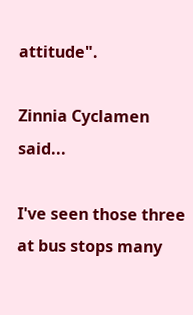attitude".

Zinnia Cyclamen said...

I've seen those three at bus stops many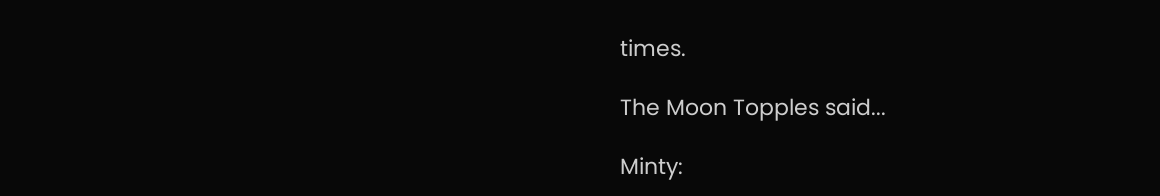times.

The Moon Topples said...

Minty: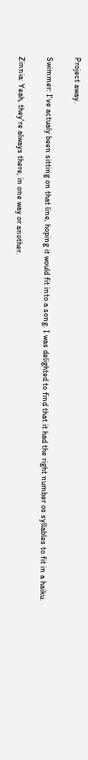Project away.

Swimmer: I've actualy been sitting on that line, hoping it would fit into a song. I was delighted to find that it had the right number os syllables to fit in a haiku.

Zinnia: Yeah, they're always there, in one way or another.